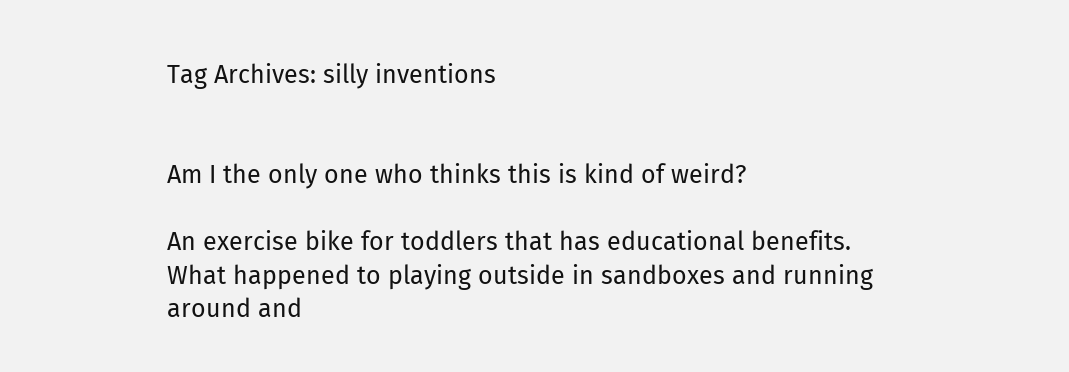Tag Archives: silly inventions


Am I the only one who thinks this is kind of weird?

An exercise bike for toddlers that has educational benefits. What happened to playing outside in sandboxes and running around and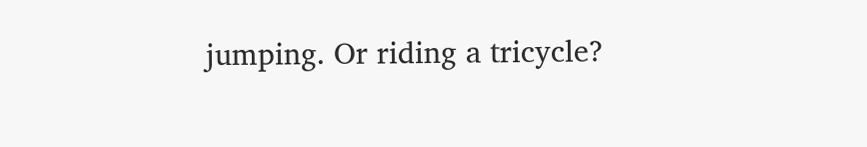jumping. Or riding a tricycle?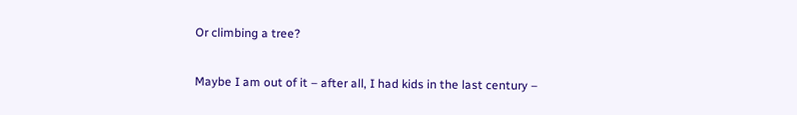Or climbing a tree?

Maybe I am out of it – after all, I had kids in the last century –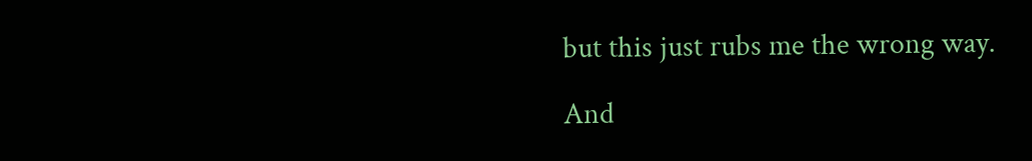but this just rubs me the wrong way.

And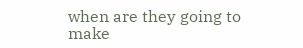when are they going to make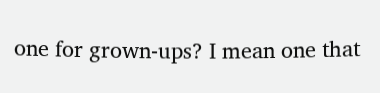one for grown-ups? I mean one that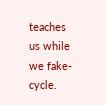teaches us while we fake-cycle.